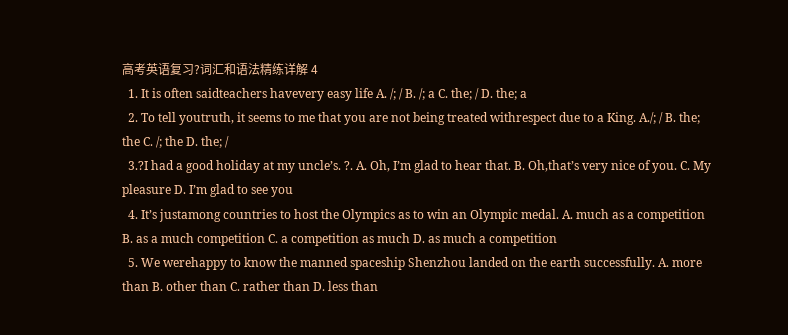高考英语复习?词汇和语法精练详解 4
  1. It is often saidteachers havevery easy life A. /; / B. /; a C. the; / D. the; a
  2. To tell youtruth, it seems to me that you are not being treated withrespect due to a King. A./; / B. the; the C. /; the D. the; /
  3.?I had a good holiday at my uncle’s. ?. A. Oh, I’m glad to hear that. B. Oh,that’s very nice of you. C. My pleasure D. I’m glad to see you
  4. It’s justamong countries to host the Olympics as to win an Olympic medal. A. much as a competition B. as a much competition C. a competition as much D. as much a competition
  5. We werehappy to know the manned spaceship Shenzhou landed on the earth successfully. A. more than B. other than C. rather than D. less than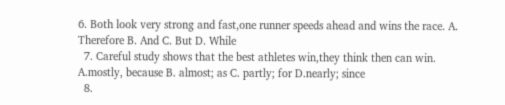6. Both look very strong and fast,one runner speeds ahead and wins the race. A. Therefore B. And C. But D. While
  7. Careful study shows that the best athletes win,they think then can win. A.mostly, because B. almost; as C. partly; for D.nearly; since
  8.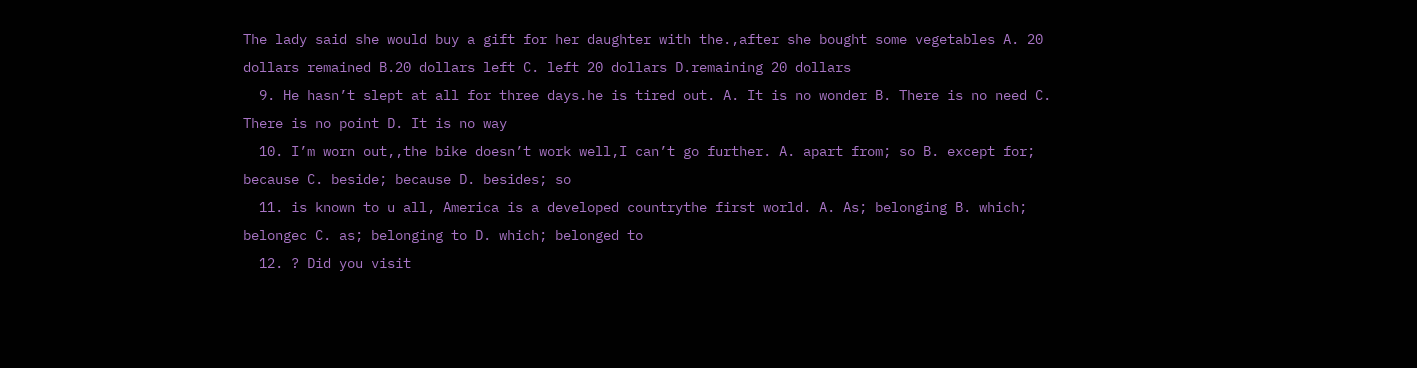The lady said she would buy a gift for her daughter with the.,after she bought some vegetables A. 20 dollars remained B.20 dollars left C. left 20 dollars D.remaining 20 dollars
  9. He hasn’t slept at all for three days.he is tired out. A. It is no wonder B. There is no need C. There is no point D. It is no way
  10. I’m worn out,,the bike doesn’t work well,I can’t go further. A. apart from; so B. except for; because C. beside; because D. besides; so
  11. is known to u all, America is a developed countrythe first world. A. As; belonging B. which; belongec C. as; belonging to D. which; belonged to
  12. ? Did you visit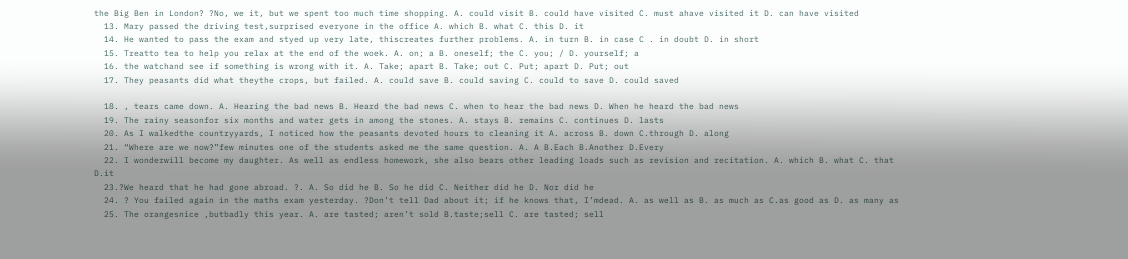the Big Ben in London? ?No, we it, but we spent too much time shopping. A. could visit B. could have visited C. must ahave visited it D. can have visited
  13. Mary passed the driving test,surprised everyone in the office A. which B. what C. this D. it
  14. He wanted to pass the exam and styed up very late, thiscreates further problems. A. in turn B. in case C . in doubt D. in short
  15. Treatto tea to help you relax at the end of the woek. A. on; a B. oneself; the C. you; / D. yourself; a
  16. the watchand see if something is wrong with it. A. Take; apart B. Take; out C. Put; apart D. Put; out
  17. They peasants did what theythe crops, but failed. A. could save B. could saving C. could to save D. could saved

  18. , tears came down. A. Hearing the bad news B. Heard the bad news C. when to hear the bad news D. When he heard the bad news
  19. The rainy seasonfor six months and water gets in among the stones. A. stays B. remains C. continues D. lasts
  20. As I walkedthe countryyards, I noticed how the peasants devoted hours to cleaning it A. across B. down C.through D. along
  21. “Where are we now?”few minutes one of the students asked me the same question. A. A B.Each B.Another D.Every
  22. I wonderwill become my daughter. As well as endless homework, she also bears other leading loads such as revision and recitation. A. which B. what C. that D.it
  23.?We heard that he had gone abroad. ?. A. So did he B. So he did C. Neither did he D. Nor did he
  24. ? You failed again in the maths exam yesterday. ?Don’t tell Dad about it; if he knows that, I’mdead. A. as well as B. as much as C.as good as D. as many as
  25. The orangesnice ,butbadly this year. A. are tasted; aren’t sold B.taste;sell C. are tasted; sell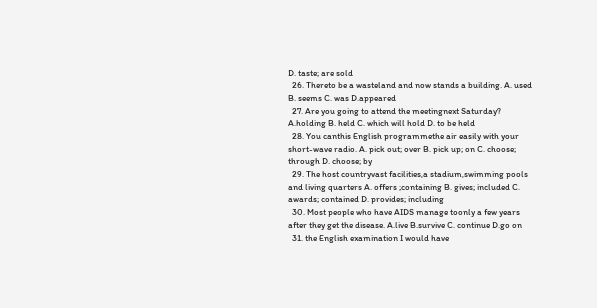D. taste; are sold
  26. Thereto be a wasteland and now stands a building. A. used B. seems C. was D.appeared
  27. Are you going to attend the meetingnext Saturday? A.holding B. held C. which will hold D. to be held
  28. You canthis English programmethe air easily with your short-wave radio. A. pick out; over B. pick up; on C. choose; through D. choose; by
  29. The host countryvast facilities,a stadium,swimming pools and living quarters A. offers ;containing B. gives; included C. awards; contained D. provides; including
  30. Most people who have AIDS manage toonly a few years after they get the disease. A.live B.survive C. continue D.go on
  31. the English examination I would have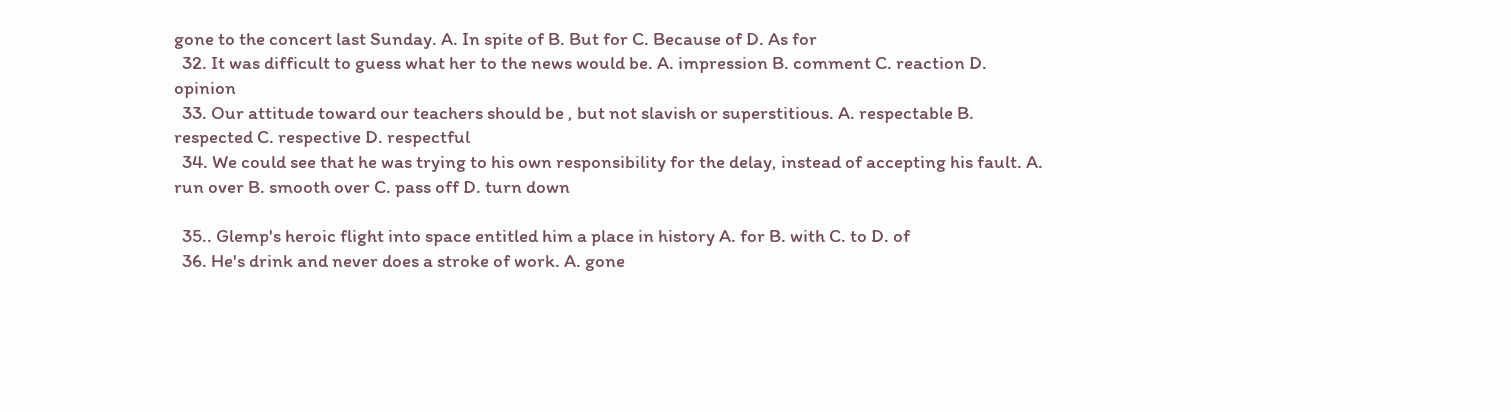gone to the concert last Sunday. A. In spite of B. But for C. Because of D. As for
  32. It was difficult to guess what her to the news would be. A. impression B. comment C. reaction D. opinion
  33. Our attitude toward our teachers should be , but not slavish or superstitious. A. respectable B. respected C. respective D. respectful
  34. We could see that he was trying to his own responsibility for the delay, instead of accepting his fault. A. run over B. smooth over C. pass off D. turn down

  35.. Glemp's heroic flight into space entitled him a place in history A. for B. with C. to D. of
  36. He's drink and never does a stroke of work. A. gone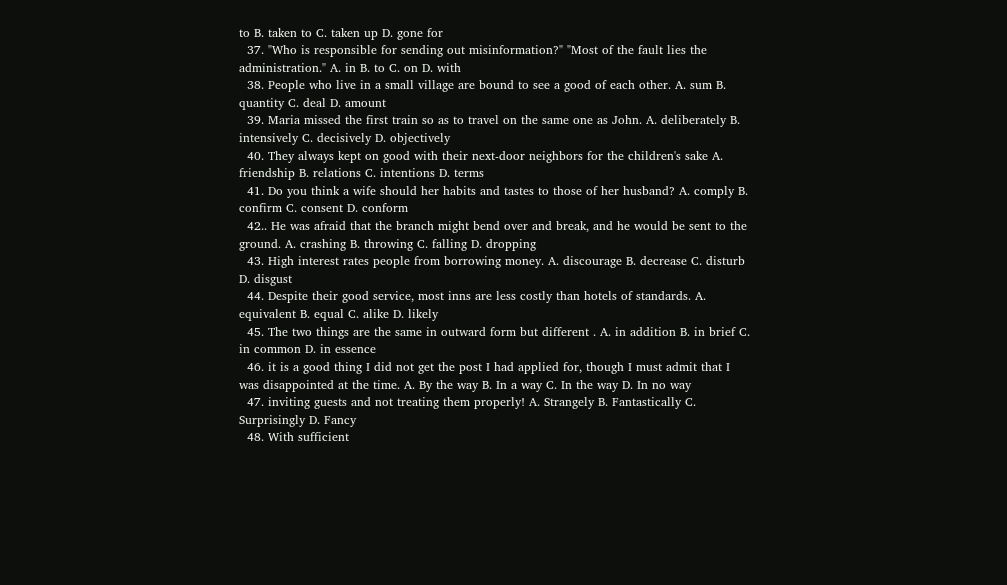to B. taken to C. taken up D. gone for
  37. "Who is responsible for sending out misinformation?" "Most of the fault lies the administration." A. in B. to C. on D. with
  38. People who live in a small village are bound to see a good of each other. A. sum B. quantity C. deal D. amount
  39. Maria missed the first train so as to travel on the same one as John. A. deliberately B. intensively C. decisively D. objectively
  40. They always kept on good with their next-door neighbors for the children's sake A. friendship B. relations C. intentions D. terms
  41. Do you think a wife should her habits and tastes to those of her husband? A. comply B. confirm C. consent D. conform
  42.. He was afraid that the branch might bend over and break, and he would be sent to the ground. A. crashing B. throwing C. falling D. dropping
  43. High interest rates people from borrowing money. A. discourage B. decrease C. disturb D. disgust
  44. Despite their good service, most inns are less costly than hotels of standards. A. equivalent B. equal C. alike D. likely
  45. The two things are the same in outward form but different . A. in addition B. in brief C. in common D. in essence
  46. it is a good thing I did not get the post I had applied for, though I must admit that I was disappointed at the time. A. By the way B. In a way C. In the way D. In no way
  47. inviting guests and not treating them properly! A. Strangely B. Fantastically C. Surprisingly D. Fancy
  48. With sufficient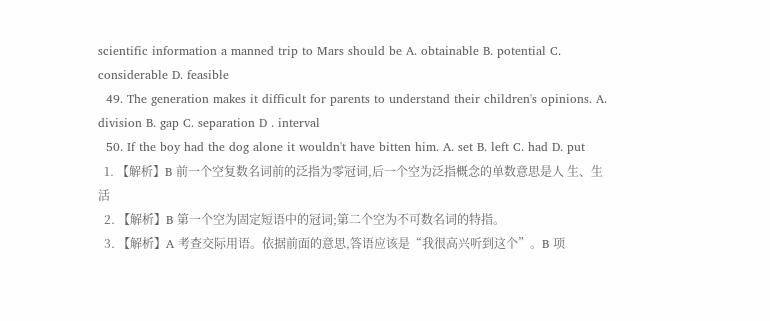scientific information a manned trip to Mars should be A. obtainable B. potential C. considerable D. feasible
  49. The generation makes it difficult for parents to understand their children's opinions. A. division B. gap C. separation D . interval
  50. If the boy had the dog alone it wouldn't have bitten him. A. set B. left C. had D. put
  1. 【解析】B 前一个空复数名词前的泛指为零冠词,后一个空为泛指概念的单数意思是人 生、生活
  2. 【解析】B 第一个空为固定短语中的冠词;第二个空为不可数名词的特指。
  3. 【解析】A 考查交际用语。依据前面的意思,答语应该是“我很高兴听到这个”。B 项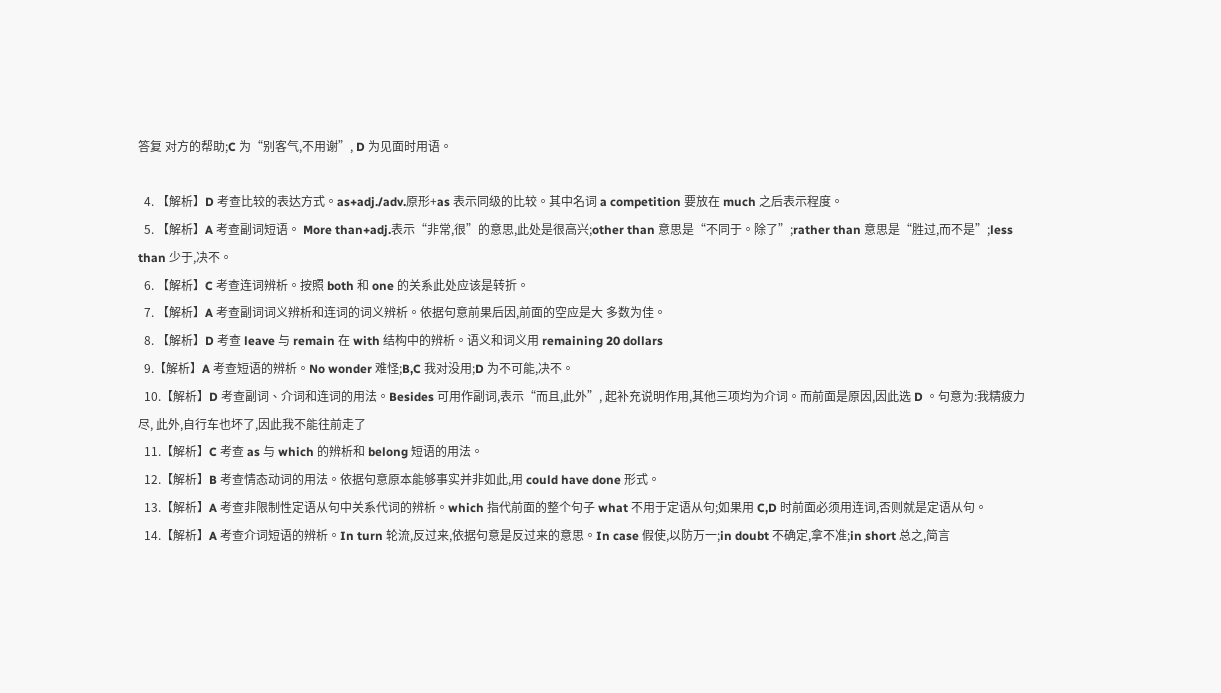答复 对方的帮助;C 为“别客气,不用谢”, D 为见面时用语。

  4. 【解析】D 考查比较的表达方式。as+adj./adv.原形+as 表示同级的比较。其中名词 a competition 要放在 much 之后表示程度。
  5. 【解析】A 考查副词短语。 More than+adj.表示“非常,很”的意思,此处是很高兴;other than 意思是“不同于。除了”;rather than 意思是“胜过,而不是”;less than 少于,决不。
  6. 【解析】C 考查连词辨析。按照 both 和 one 的关系此处应该是转折。
  7. 【解析】A 考查副词词义辨析和连词的词义辨析。依据句意前果后因,前面的空应是大 多数为佳。
  8. 【解析】D 考查 leave 与 remain 在 with 结构中的辨析。语义和词义用 remaining 20 dollars
  9.【解析】A 考查短语的辨析。No wonder 难怪;B,C 我对没用;D 为不可能,决不。
  10.【解析】D 考查副词、介词和连词的用法。Besides 可用作副词,表示“而且,此外”, 起补充说明作用,其他三项均为介词。而前面是原因,因此选 D 。句意为:我精疲力尽, 此外,自行车也坏了,因此我不能往前走了
  11.【解析】C 考查 as 与 which 的辨析和 belong 短语的用法。
  12.【解析】B 考查情态动词的用法。依据句意原本能够事实并非如此,用 could have done 形式。
  13.【解析】A 考查非限制性定语从句中关系代词的辨析。which 指代前面的整个句子 what 不用于定语从句;如果用 C,D 时前面必须用连词,否则就是定语从句。
  14.【解析】A 考查介词短语的辨析。In turn 轮流,反过来,依据句意是反过来的意思。In case 假使,以防万一;in doubt 不确定,拿不准;in short 总之,简言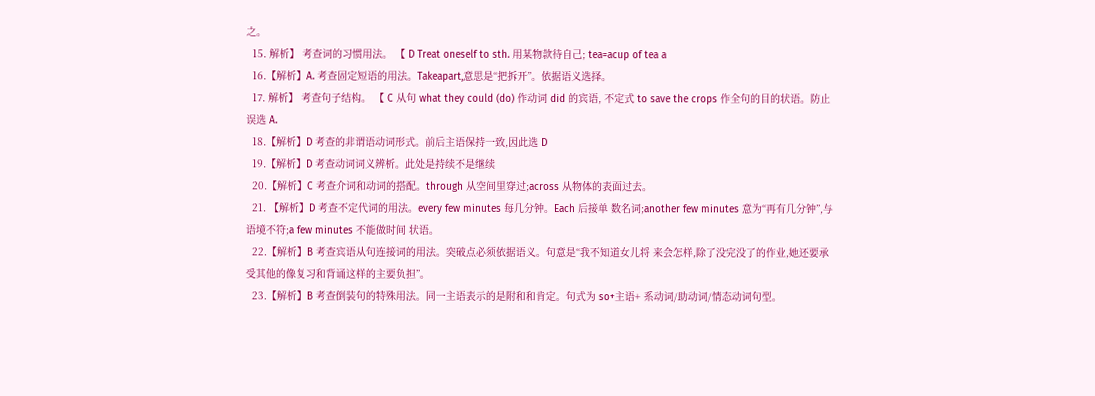之。
  15. 解析】 考查词的习惯用法。 【 D Treat oneself to sth. 用某物款待自己; tea=acup of tea a
  16.【解析】A. 考查固定短语的用法。Takeapart,意思是“把拆开”。依据语义选择。
  17. 解析】 考查句子结构。 【 C 从句 what they could (do) 作动词 did 的宾语, 不定式 to save the crops 作全句的目的状语。防止误选 A.
  18.【解析】D 考查的非谓语动词形式。前后主语保持一致,因此选 D
  19.【解析】D 考查动词词义辨析。此处是持续不是继续
  20.【解析】C 考查介词和动词的搭配。through 从空间里穿过;across 从物体的表面过去。
  21. 【解析】D 考查不定代词的用法。every few minutes 每几分钟。Each 后接单 数名词;another few minutes 意为“再有几分钟”,与语境不符;a few minutes 不能做时间 状语。
  22.【解析】B 考查宾语从句连接词的用法。突破点必须依据语义。句意是“我不知道女儿将 来会怎样,除了没完没了的作业,她还要承受其他的像复习和背诵这样的主要负担”。
  23.【解析】B 考查倒装句的特殊用法。同一主语表示的是附和和肯定。句式为 so+主语+ 系动词/助动词/情态动词句型。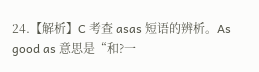24.【解析】C 考查 asas 短语的辨析。As good as 意思是“和?一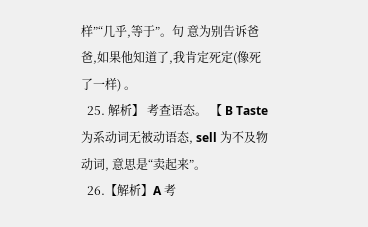样”“几乎,等于”。句 意为别告诉爸爸,如果他知道了,我肯定死定(像死了一样) 。
  25. 解析】 考查语态。 【 B Taste 为系动词无被动语态, sell 为不及物动词, 意思是“卖起来”。
  26.【解析】A 考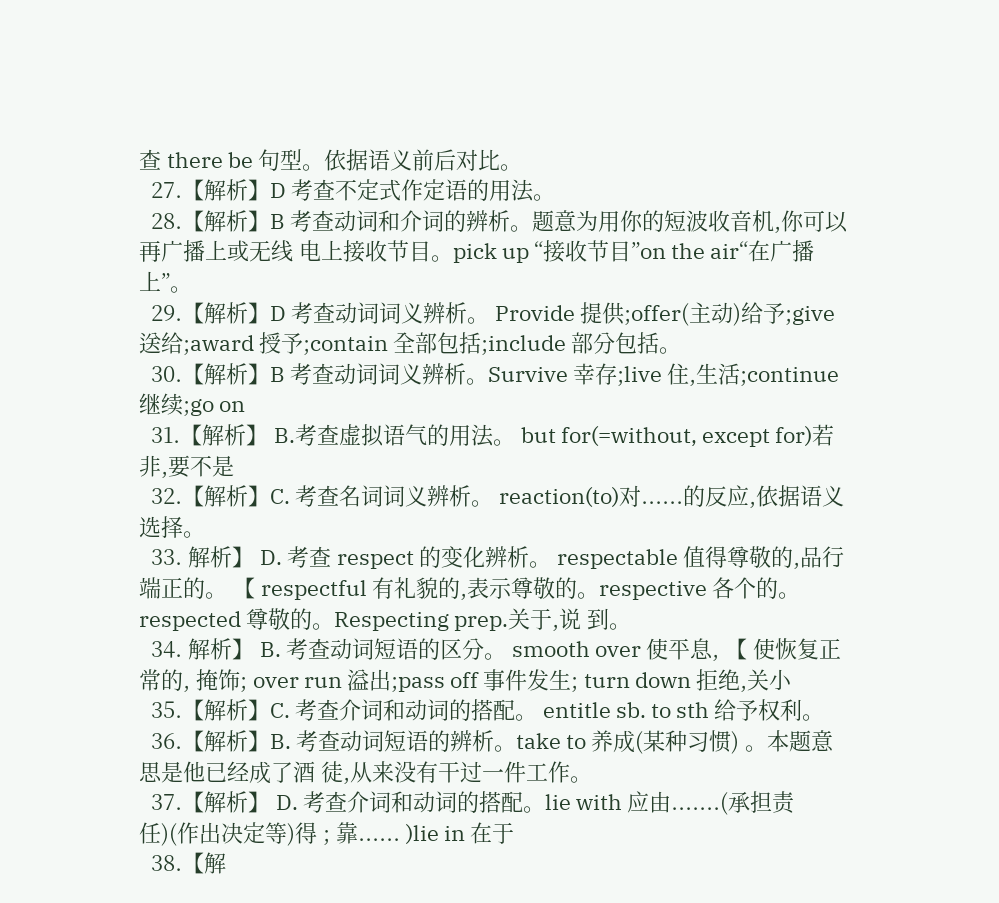查 there be 句型。依据语义前后对比。
  27.【解析】D 考查不定式作定语的用法。
  28.【解析】B 考查动词和介词的辨析。题意为用你的短波收音机,你可以再广播上或无线 电上接收节目。pick up “接收节目”on the air“在广播上”。
  29.【解析】D 考查动词词义辨析。 Provide 提供;offer(主动)给予;give 送给;award 授予;contain 全部包括;include 部分包括。
  30.【解析】B 考查动词词义辨析。Survive 幸存;live 住,生活;continue 继续;go on
  31.【解析】 B.考查虚拟语气的用法。 but for(=without, except for)若非,要不是
  32.【解析】C. 考查名词词义辨析。 reaction(to)对......的反应,依据语义选择。
  33. 解析】 D. 考查 respect 的变化辨析。 respectable 值得尊敬的,品行端正的。 【 respectful 有礼貌的,表示尊敬的。respective 各个的。respected 尊敬的。Respecting prep.关于,说 到。
  34. 解析】 B. 考查动词短语的区分。 smooth over 使平息, 【 使恢复正常的, 掩饰; over run 溢出;pass off 事件发生; turn down 拒绝,关小
  35.【解析】C. 考查介词和动词的搭配。 entitle sb. to sth 给予权利。
  36.【解析】B. 考查动词短语的辨析。take to 养成(某种习惯) 。本题意思是他已经成了酒 徒,从来没有干过一件工作。
  37.【解析】 D. 考查介词和动词的搭配。lie with 应由.......(承担责任)(作出决定等)得 ; 靠...... )lie in 在于
  38.【解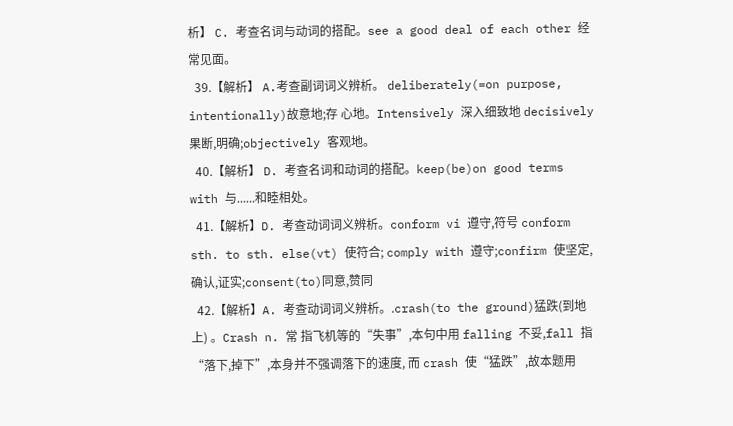析】 C. 考查名词与动词的搭配。see a good deal of each other 经常见面。
  39.【解析】 A.考查副词词义辨析。 deliberately(=on purpose, intentionally)故意地;存 心地。Intensively 深入细致地 decisively 果断,明确;objectively 客观地。
  40.【解析】 D. 考查名词和动词的搭配。keep(be)on good terms with 与......和睦相处。
  41.【解析】D. 考查动词词义辨析。conform vi 遵守,符号 conform sth. to sth. else(vt) 使符合; comply with 遵守;confirm 使坚定,确认,证实;consent(to)同意,赞同
  42.【解析】A. 考查动词词义辨析。.crash(to the ground)猛跌(到地上) 。Crash n. 常 指飞机等的“失事”,本句中用 falling 不妥,fall 指“落下,掉下”,本身并不强调落下的速度, 而 crash 使“猛跌”,故本题用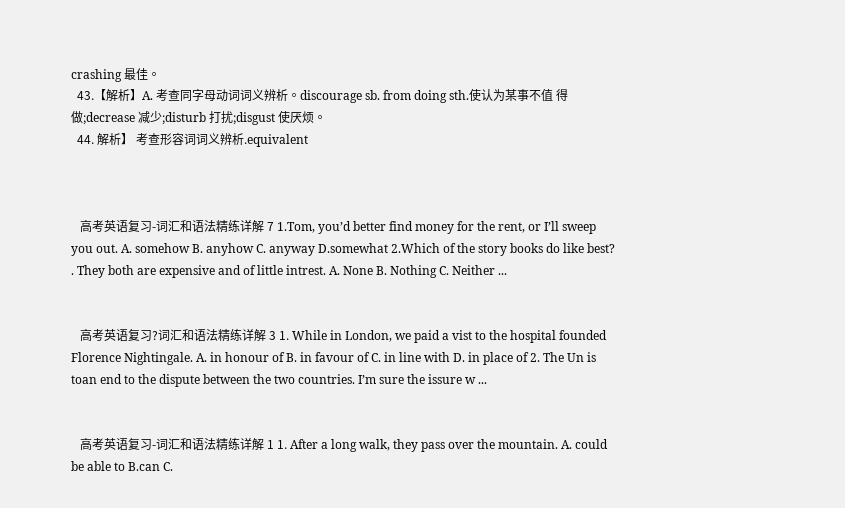crashing 最佳。
  43.【解析】A. 考查同字母动词词义辨析。discourage sb. from doing sth.使认为某事不值 得做;decrease 减少;disturb 打扰;disgust 使厌烦。
  44. 解析】 考查形容词词义辨析.equivalent



   高考英语复习-词汇和语法精练详解 7 1.Tom, you’d better find money for the rent, or I’ll sweep you out. A. somehow B. anyhow C. anyway D.somewhat 2.Which of the story books do like best? . They both are expensive and of little intrest. A. None B. Nothing C. Neither ...


   高考英语复习?词汇和语法精练详解 3 1. While in London, we paid a vist to the hospital founded Florence Nightingale. A. in honour of B. in favour of C. in line with D. in place of 2. The Un is toan end to the dispute between the two countries. I’m sure the issure w ...


   高考英语复习-词汇和语法精练详解 1 1. After a long walk, they pass over the mountain. A. could be able to B.can C.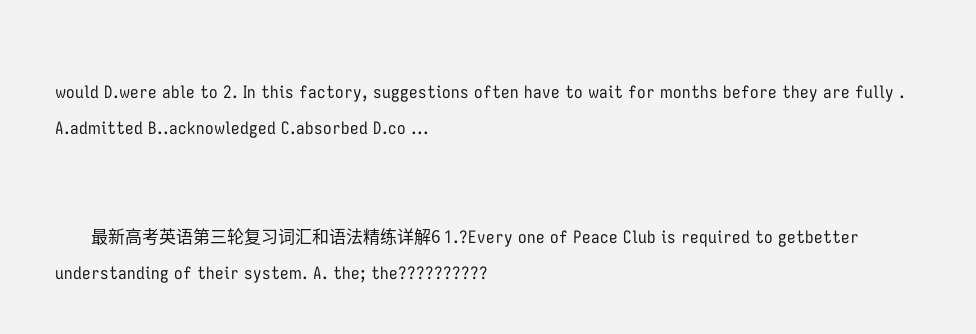would D.were able to 2. In this factory, suggestions often have to wait for months before they are fully . A.admitted B..acknowledged C.absorbed D.co ...


         最新高考英语第三轮复习词汇和语法精练详解6 1.?Every one of Peace Club is required to getbetter understanding of their system. A. the; the??????????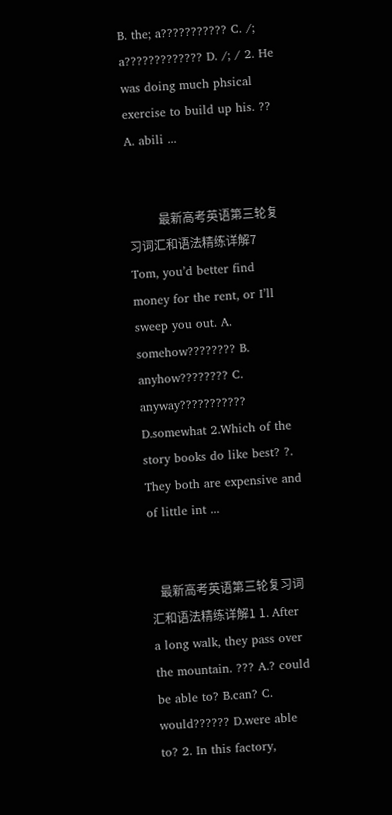B. the; a??????????? C. /; a????????????? D. /; / 2. He was doing much phsical exercise to build up his. ?? A. abili ...


          最新高考英语第三轮复习词汇和语法精练详解7 Tom, you’d better find money for the rent, or I’ll sweep you out. A. somehow???????? B. anyhow???????? C. anyway??????????? D.somewhat 2.Which of the story books do like best? ?. They both are expensive and of little int ...


   最新高考英语第三轮复习词汇和语法精练详解1 1. After a long walk, they pass over the mountain. ??? A.? could be able to? B.can? C. would?????? D.were able to? 2. In this factory,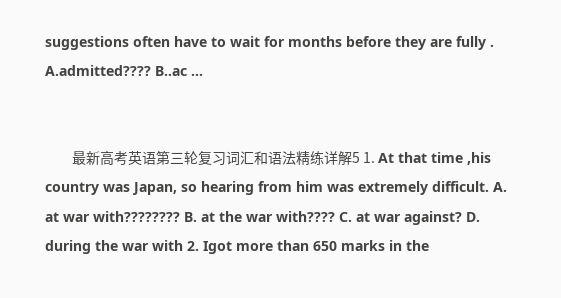suggestions often have to wait for months before they are fully . A.admitted???? B..ac ...


         最新高考英语第三轮复习词汇和语法精练详解5 1. At that time ,his country was Japan, so hearing from him was extremely difficult. A. at war with???????? B. at the war with???? C. at war against? D. during the war with 2. Igot more than 650 marks in the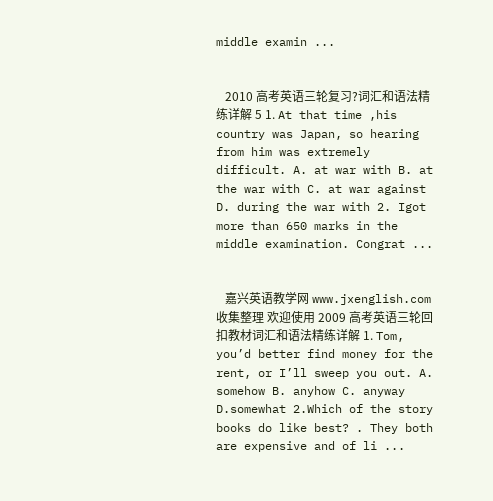middle examin ...


   2010 高考英语三轮复习?词汇和语法精练详解 5 1. At that time ,his country was Japan, so hearing from him was extremely difficult. A. at war with B. at the war with C. at war against D. during the war with 2. Igot more than 650 marks in the middle examination. Congrat ...


   嘉兴英语教学网 www.jxenglish.com 收集整理 欢迎使用 2009 高考英语三轮回扣教材词汇和语法精练详解 1. Tom, you’d better find money for the rent, or I’ll sweep you out. A. somehow B. anyhow C. anyway D.somewhat 2.Which of the story books do like best? . They both are expensive and of li ...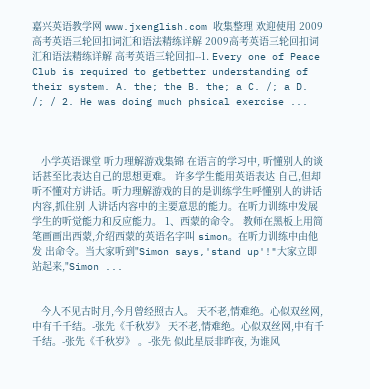嘉兴英语教学网 www.jxenglish.com 收集整理 欢迎使用 2009高考英语三轮回扣词汇和语法精练详解 2009高考英语三轮回扣词汇和语法精练详解 高考英语三轮回扣--1. Every one of Peace Club is required to getbetter understanding of their system. A. the; the B. the; a C. /; a D. /; / 2. He was doing much phsical exercise ...



   小学英语课堂 听力理解游戏集锦 在语言的学习中, 听懂别人的谈话甚至比表达自己的思想更难。 许多学生能用英语表达 自己,但却听不懂对方讲话。听力理解游戏的目的是训练学生呼懂别人的讲话内容,抓住别 人讲话内容中的主要意思的能力。在听力训练中发展学生的听觉能力和反应能力。 1、西蒙的命令。 教师在黑板上用简笔画画出西蒙,介绍西蒙的英语名字叫 simon。在听力训练中由他发 出命令。当大家听到"Simon says,'stand up'!"大家立即站起来,"Simon ...


   今人不见古时月,今月曾经照古人。 天不老,情难绝。心似双丝网,中有千千结。-张先《千秋岁》 天不老,情难绝。心似双丝网,中有千千结。-张先《千秋岁》 。-张先 似此星辰非昨夜, 为谁风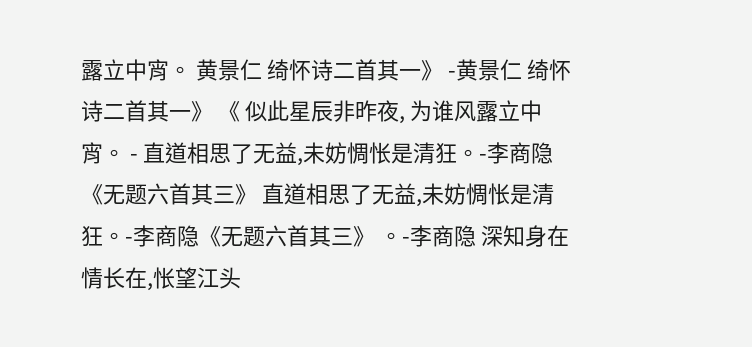露立中宵。 黄景仁 绮怀诗二首其一》 -黄景仁 绮怀诗二首其一》 《 似此星辰非昨夜, 为谁风露立中宵。 - 直道相思了无益,未妨惆怅是清狂。-李商隐《无题六首其三》 直道相思了无益,未妨惆怅是清狂。-李商隐《无题六首其三》 。-李商隐 深知身在情长在,怅望江头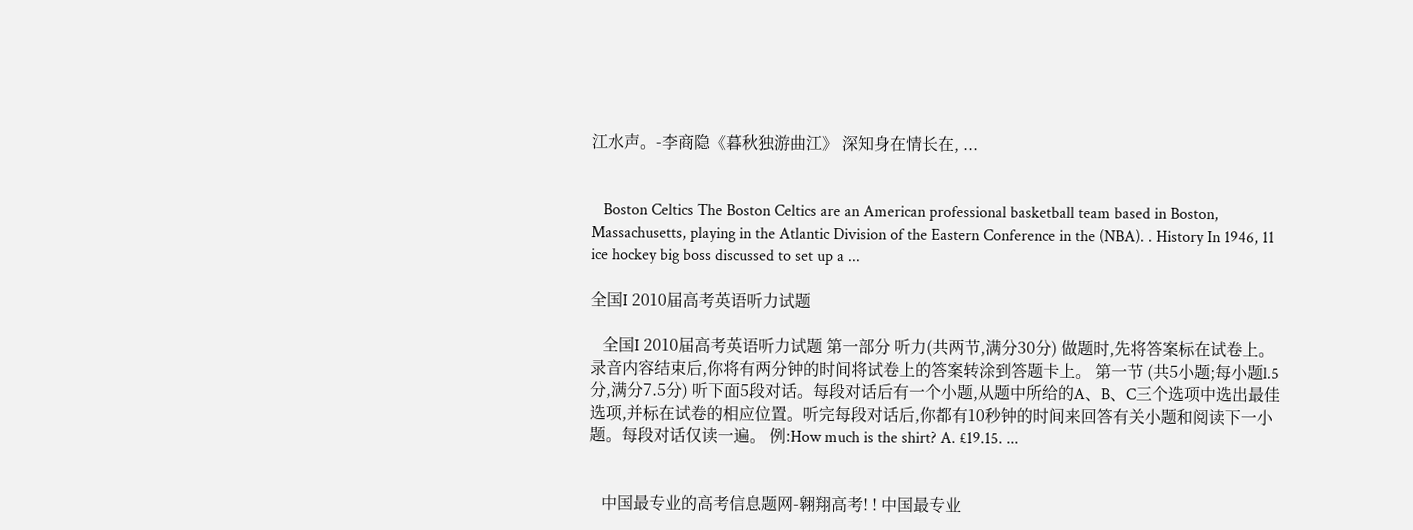江水声。-李商隐《暮秋独游曲江》 深知身在情长在, ...


   Boston Celtics The Boston Celtics are an American professional basketball team based in Boston, Massachusetts, playing in the Atlantic Division of the Eastern Conference in the (NBA). . History In 1946, 11 ice hockey big boss discussed to set up a ...

全国I 2010届高考英语听力试题

   全国I 2010届高考英语听力试题 第一部分 听力(共两节,满分30分) 做题时,先将答案标在试卷上。录音内容结束后,你将有两分钟的时间将试卷上的答案转涂到答题卡上。 第一节 (共5小题;每小题l.5分,满分7.5分) 听下面5段对话。每段对话后有一个小题,从题中所给的A、B、C三个选项中选出最佳选项,并标在试卷的相应位置。听完每段对话后,你都有10秒钟的时间来回答有关小题和阅读下一小题。每段对话仅读一遍。 例:How much is the shirt? A. £19.15. ...


   中国最专业的高考信息题网-翱翔高考! ! 中国最专业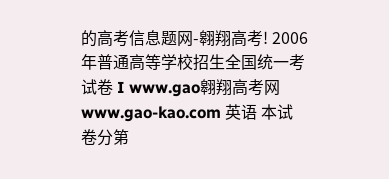的高考信息题网-翱翔高考! 2006 年普通高等学校招生全国统一考试卷 I www.gao翱翔高考网 www.gao-kao.com 英语 本试卷分第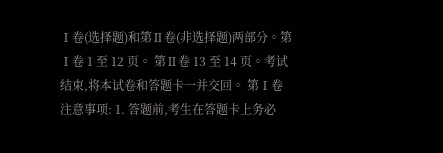Ⅰ卷(选择题)和第Ⅱ卷(非选择题)两部分。第Ⅰ卷 1 至 12 页。 第Ⅱ卷 13 至 14 页。考试结束,将本试卷和答题卡一并交回。 第Ⅰ卷 注意事项: 1. 答题前,考生在答题卡上务必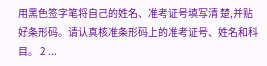用黑色签字笔将自己的姓名、准考证号填写清 楚,并贴好条形码。请认真核准条形码上的准考证号、姓名和科目。 2 ...